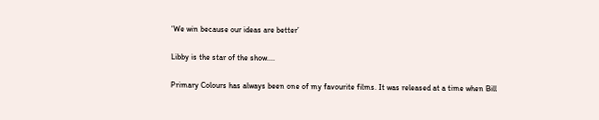‘We win because our ideas are better’

Libby is the star of the show....

Primary Colours has always been one of my favourite films. It was released at a time when Bill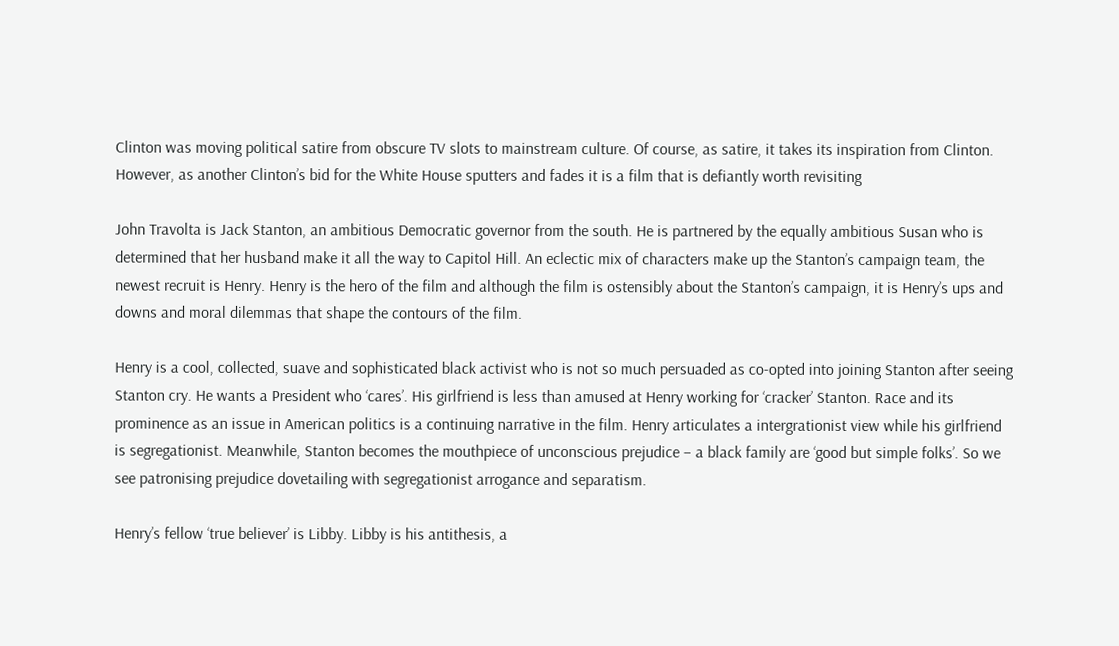Clinton was moving political satire from obscure TV slots to mainstream culture. Of course, as satire, it takes its inspiration from Clinton. However, as another Clinton’s bid for the White House sputters and fades it is a film that is defiantly worth revisiting

John Travolta is Jack Stanton, an ambitious Democratic governor from the south. He is partnered by the equally ambitious Susan who is determined that her husband make it all the way to Capitol Hill. An eclectic mix of characters make up the Stanton’s campaign team, the newest recruit is Henry. Henry is the hero of the film and although the film is ostensibly about the Stanton’s campaign, it is Henry’s ups and downs and moral dilemmas that shape the contours of the film.

Henry is a cool, collected, suave and sophisticated black activist who is not so much persuaded as co-opted into joining Stanton after seeing Stanton cry. He wants a President who ‘cares’. His girlfriend is less than amused at Henry working for ‘cracker’ Stanton. Race and its prominence as an issue in American politics is a continuing narrative in the film. Henry articulates a intergrationist view while his girlfriend is segregationist. Meanwhile, Stanton becomes the mouthpiece of unconscious prejudice – a black family are ‘good but simple folks’. So we see patronising prejudice dovetailing with segregationist arrogance and separatism.

Henry’s fellow ‘true believer’ is Libby. Libby is his antithesis, a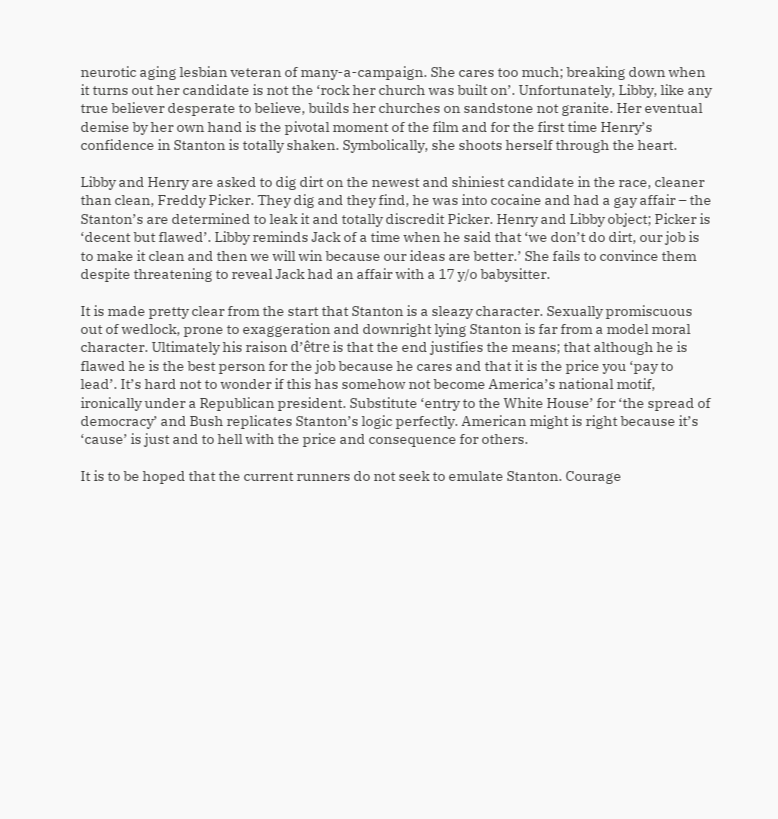neurotic aging lesbian veteran of many-a-campaign. She cares too much; breaking down when it turns out her candidate is not the ‘rock her church was built on’. Unfortunately, Libby, like any true believer desperate to believe, builds her churches on sandstone not granite. Her eventual demise by her own hand is the pivotal moment of the film and for the first time Henry’s confidence in Stanton is totally shaken. Symbolically, she shoots herself through the heart.

Libby and Henry are asked to dig dirt on the newest and shiniest candidate in the race, cleaner than clean, Freddy Picker. They dig and they find, he was into cocaine and had a gay affair – the Stanton’s are determined to leak it and totally discredit Picker. Henry and Libby object; Picker is ‘decent but flawed’. Libby reminds Jack of a time when he said that ‘we don’t do dirt, our job is to make it clean and then we will win because our ideas are better.’ She fails to convince them despite threatening to reveal Jack had an affair with a 17 y/o babysitter.

It is made pretty clear from the start that Stanton is a sleazy character. Sexually promiscuous out of wedlock, prone to exaggeration and downright lying Stanton is far from a model moral character. Ultimately his raison d’être is that the end justifies the means; that although he is flawed he is the best person for the job because he cares and that it is the price you ‘pay to lead’. It’s hard not to wonder if this has somehow not become America’s national motif, ironically under a Republican president. Substitute ‘entry to the White House’ for ‘the spread of democracy’ and Bush replicates Stanton’s logic perfectly. American might is right because it’s ‘cause’ is just and to hell with the price and consequence for others.

It is to be hoped that the current runners do not seek to emulate Stanton. Courage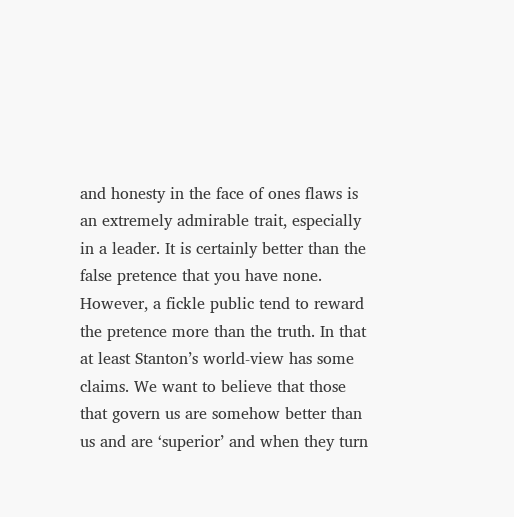and honesty in the face of ones flaws is an extremely admirable trait, especially in a leader. It is certainly better than the false pretence that you have none. However, a fickle public tend to reward the pretence more than the truth. In that at least Stanton’s world-view has some claims. We want to believe that those that govern us are somehow better than us and are ‘superior’ and when they turn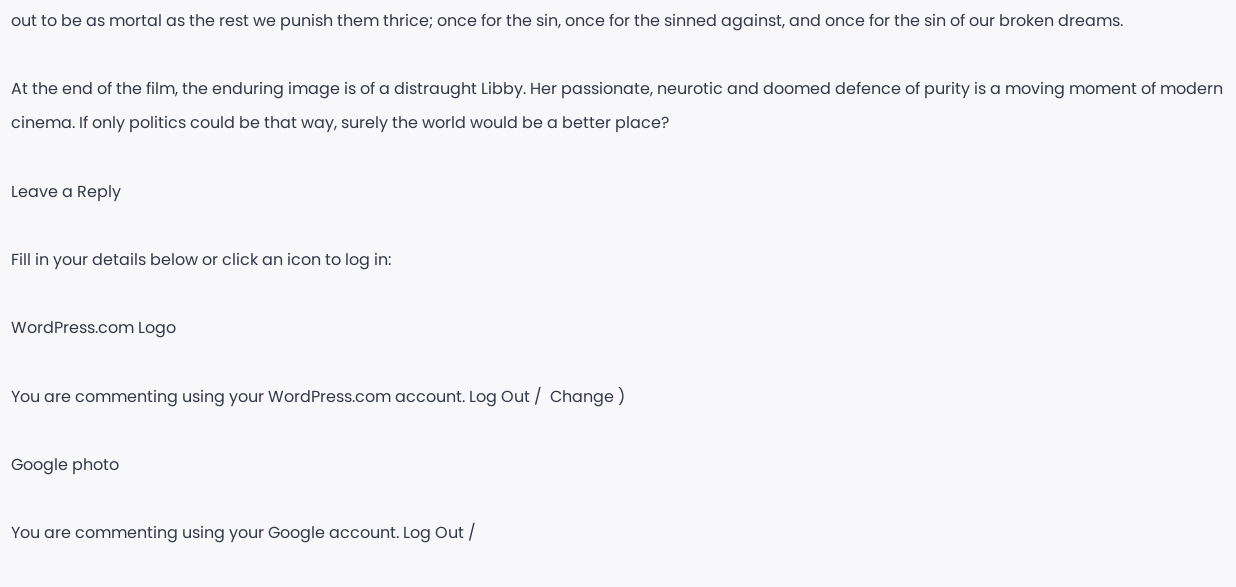out to be as mortal as the rest we punish them thrice; once for the sin, once for the sinned against, and once for the sin of our broken dreams.

At the end of the film, the enduring image is of a distraught Libby. Her passionate, neurotic and doomed defence of purity is a moving moment of modern cinema. If only politics could be that way, surely the world would be a better place?

Leave a Reply

Fill in your details below or click an icon to log in:

WordPress.com Logo

You are commenting using your WordPress.com account. Log Out /  Change )

Google photo

You are commenting using your Google account. Log Out /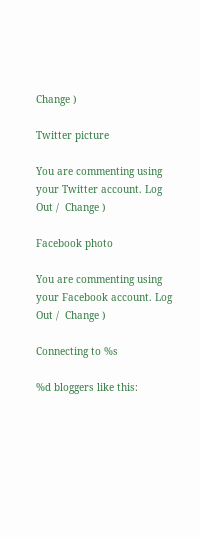Change )

Twitter picture

You are commenting using your Twitter account. Log Out /  Change )

Facebook photo

You are commenting using your Facebook account. Log Out /  Change )

Connecting to %s

%d bloggers like this: